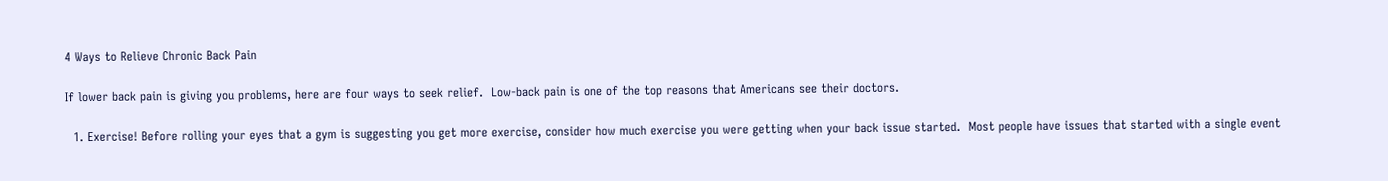4 Ways to Relieve Chronic Back Pain

If lower back pain is giving you problems, here are four ways to seek relief.  Low-back pain is one of the top reasons that Americans see their doctors.

  1. Exercise! Before rolling your eyes that a gym is suggesting you get more exercise, consider how much exercise you were getting when your back issue started.  Most people have issues that started with a single event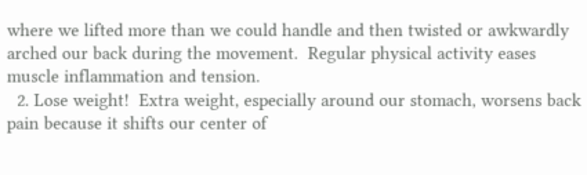where we lifted more than we could handle and then twisted or awkwardly arched our back during the movement.  Regular physical activity eases muscle inflammation and tension.
  2. Lose weight!  Extra weight, especially around our stomach, worsens back pain because it shifts our center of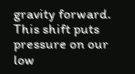gravity forward. This shift puts pressure on our low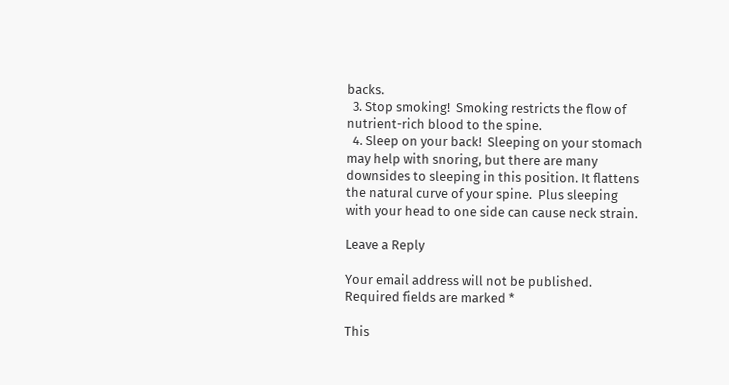backs.
  3. Stop smoking!  Smoking restricts the flow of nutrient-rich blood to the spine.
  4. Sleep on your back!  Sleeping on your stomach may help with snoring, but there are many downsides to sleeping in this position. It flattens the natural curve of your spine.  Plus sleeping with your head to one side can cause neck strain.

Leave a Reply

Your email address will not be published. Required fields are marked *

This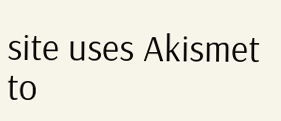site uses Akismet to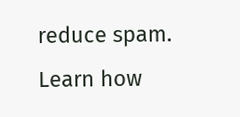reduce spam. Learn how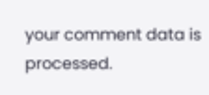your comment data is processed.